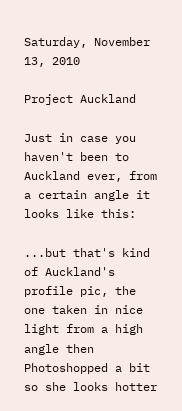Saturday, November 13, 2010

Project Auckland

Just in case you haven't been to Auckland ever, from a certain angle it looks like this:

...but that's kind of Auckland's profile pic, the one taken in nice light from a high angle then Photoshopped a bit so she looks hotter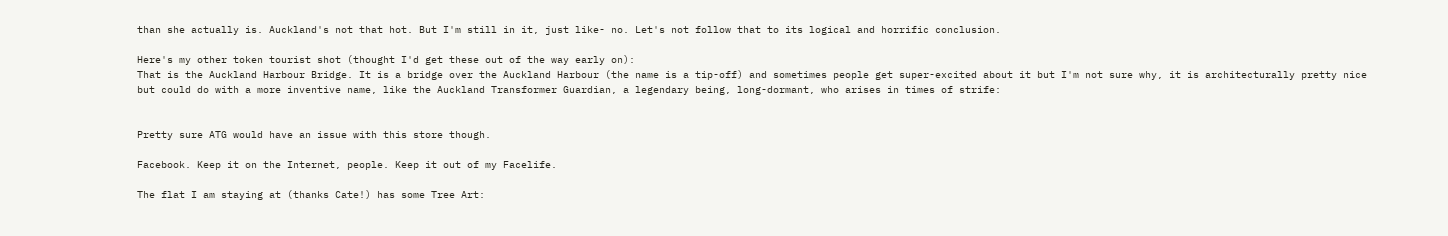than she actually is. Auckland's not that hot. But I'm still in it, just like- no. Let's not follow that to its logical and horrific conclusion.

Here's my other token tourist shot (thought I'd get these out of the way early on):
That is the Auckland Harbour Bridge. It is a bridge over the Auckland Harbour (the name is a tip-off) and sometimes people get super-excited about it but I'm not sure why, it is architecturally pretty nice but could do with a more inventive name, like the Auckland Transformer Guardian, a legendary being, long-dormant, who arises in times of strife:


Pretty sure ATG would have an issue with this store though.

Facebook. Keep it on the Internet, people. Keep it out of my Facelife.

The flat I am staying at (thanks Cate!) has some Tree Art: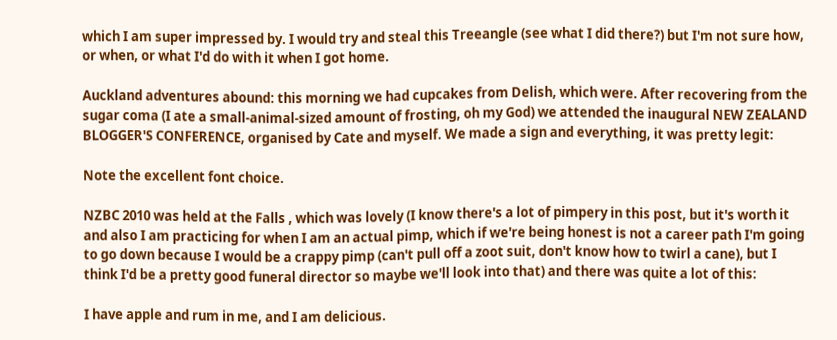which I am super impressed by. I would try and steal this Treeangle (see what I did there?) but I'm not sure how, or when, or what I'd do with it when I got home.

Auckland adventures abound: this morning we had cupcakes from Delish, which were. After recovering from the sugar coma (I ate a small-animal-sized amount of frosting, oh my God) we attended the inaugural NEW ZEALAND BLOGGER'S CONFERENCE, organised by Cate and myself. We made a sign and everything, it was pretty legit:

Note the excellent font choice.

NZBC 2010 was held at the Falls , which was lovely (I know there's a lot of pimpery in this post, but it's worth it and also I am practicing for when I am an actual pimp, which if we're being honest is not a career path I'm going to go down because I would be a crappy pimp (can't pull off a zoot suit, don't know how to twirl a cane), but I think I'd be a pretty good funeral director so maybe we'll look into that) and there was quite a lot of this:

I have apple and rum in me, and I am delicious.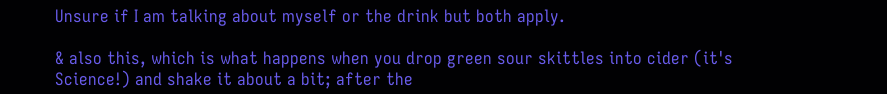Unsure if I am talking about myself or the drink but both apply.

& also this, which is what happens when you drop green sour skittles into cider (it's Science!) and shake it about a bit; after the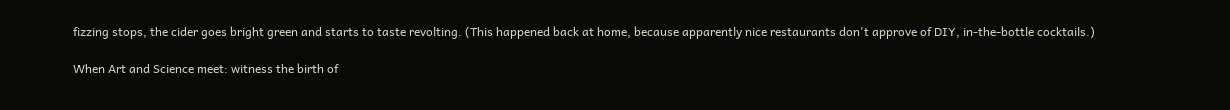fizzing stops, the cider goes bright green and starts to taste revolting. (This happened back at home, because apparently nice restaurants don't approve of DIY, in-the-bottle cocktails.)

When Art and Science meet: witness the birth of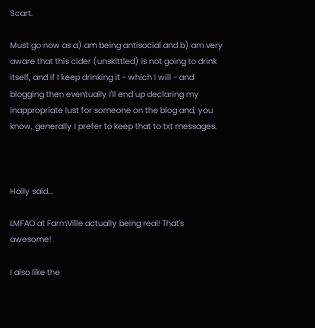Scart.

Must go now as a) am being antisocial and b) am very aware that this cider (unskittled) is not going to drink itself, and if I keep drinking it - which I will - and blogging then eventually I'll end up declaring my inappropriate lust for someone on the blog and, you know, generally I prefer to keep that to txt messages.



Holly said...

LMFAO at FarmVille actually being real! That's awesome!

I also like the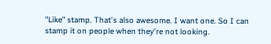"Like" stamp. That's also awesome. I want one. So I can stamp it on people when they're not looking.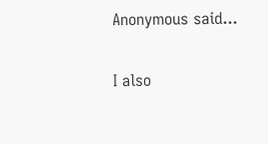Anonymous said...

I also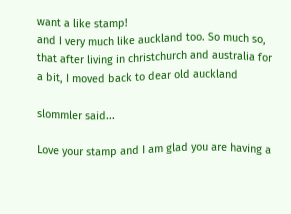want a like stamp!
and I very much like auckland too. So much so, that after living in christchurch and australia for a bit, I moved back to dear old auckland

slommler said...

Love your stamp and I am glad you are having a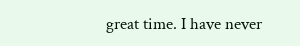great time. I have never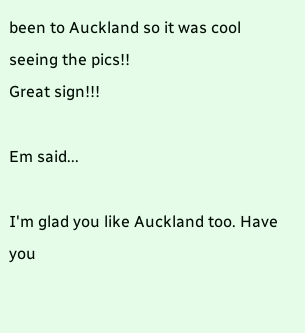been to Auckland so it was cool seeing the pics!!
Great sign!!!

Em said...

I'm glad you like Auckland too. Have you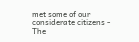met some of our considerate citizens - The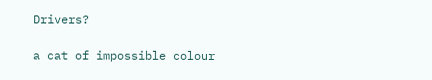Drivers?

a cat of impossible colour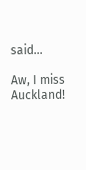said...

Aw, I miss Auckland!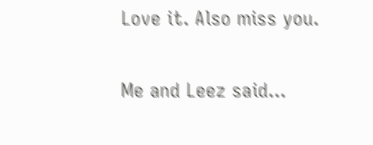Love it. Also miss you.

Me and Leez said...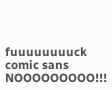fuuuuuuuuck comic sans NOOOOOOOOO!!!